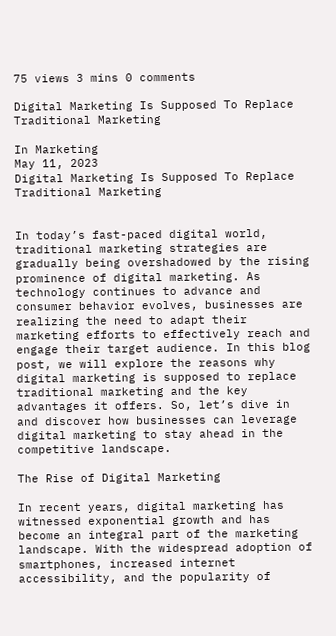75 views 3 mins 0 comments

Digital Marketing Is Supposed To Replace Traditional Marketing

In Marketing
May 11, 2023
Digital Marketing Is Supposed To Replace Traditional Marketing


In today’s fast-paced digital world, traditional marketing strategies are gradually being overshadowed by the rising prominence of digital marketing. As technology continues to advance and consumer behavior evolves, businesses are realizing the need to adapt their marketing efforts to effectively reach and engage their target audience. In this blog post, we will explore the reasons why digital marketing is supposed to replace traditional marketing and the key advantages it offers. So, let’s dive in and discover how businesses can leverage digital marketing to stay ahead in the competitive landscape.

The Rise of Digital Marketing

In recent years, digital marketing has witnessed exponential growth and has become an integral part of the marketing landscape. With the widespread adoption of smartphones, increased internet accessibility, and the popularity of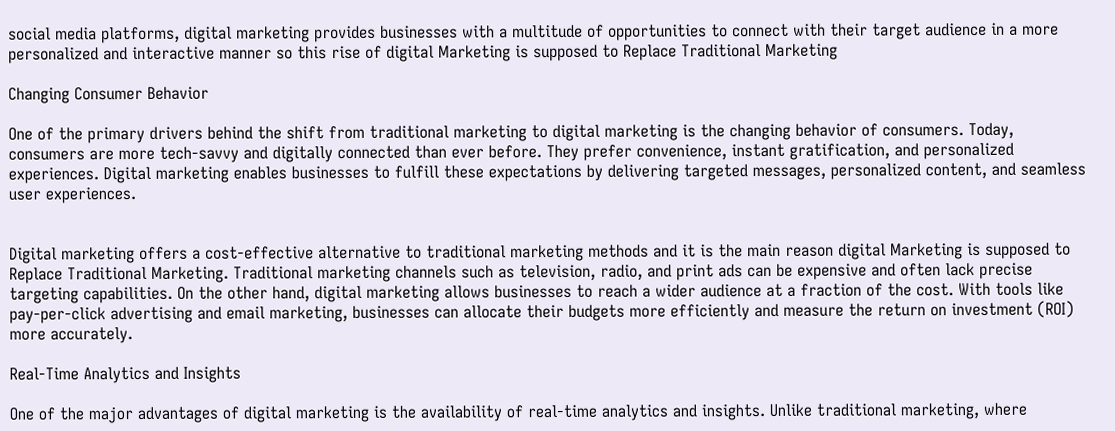social media platforms, digital marketing provides businesses with a multitude of opportunities to connect with their target audience in a more personalized and interactive manner so this rise of digital Marketing is supposed to Replace Traditional Marketing

Changing Consumer Behavior

One of the primary drivers behind the shift from traditional marketing to digital marketing is the changing behavior of consumers. Today, consumers are more tech-savvy and digitally connected than ever before. They prefer convenience, instant gratification, and personalized experiences. Digital marketing enables businesses to fulfill these expectations by delivering targeted messages, personalized content, and seamless user experiences.


Digital marketing offers a cost-effective alternative to traditional marketing methods and it is the main reason digital Marketing is supposed to Replace Traditional Marketing. Traditional marketing channels such as television, radio, and print ads can be expensive and often lack precise targeting capabilities. On the other hand, digital marketing allows businesses to reach a wider audience at a fraction of the cost. With tools like pay-per-click advertising and email marketing, businesses can allocate their budgets more efficiently and measure the return on investment (ROI) more accurately.

Real-Time Analytics and Insights

One of the major advantages of digital marketing is the availability of real-time analytics and insights. Unlike traditional marketing, where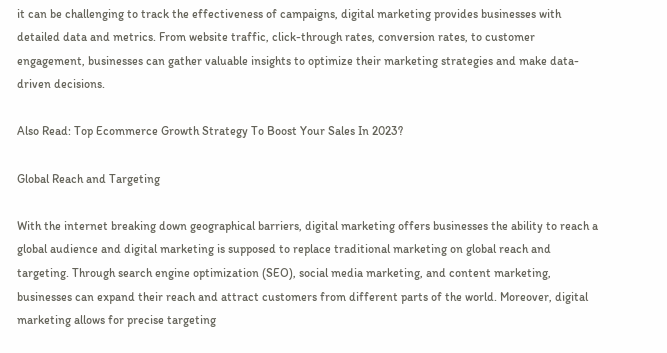it can be challenging to track the effectiveness of campaigns, digital marketing provides businesses with detailed data and metrics. From website traffic, click-through rates, conversion rates, to customer engagement, businesses can gather valuable insights to optimize their marketing strategies and make data-driven decisions.

Also Read: Top Ecommerce Growth Strategy To Boost Your Sales In 2023?

Global Reach and Targeting

With the internet breaking down geographical barriers, digital marketing offers businesses the ability to reach a global audience and digital marketing is supposed to replace traditional marketing on global reach and targeting. Through search engine optimization (SEO), social media marketing, and content marketing, businesses can expand their reach and attract customers from different parts of the world. Moreover, digital marketing allows for precise targeting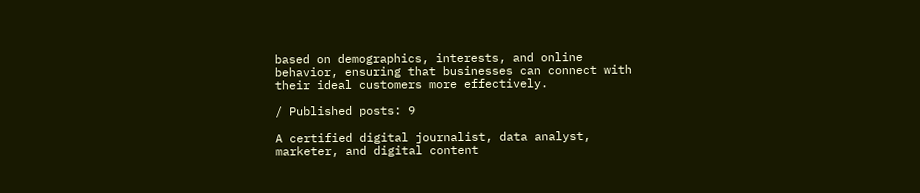based on demographics, interests, and online behavior, ensuring that businesses can connect with their ideal customers more effectively.

/ Published posts: 9

A certified digital journalist, data analyst, marketer, and digital content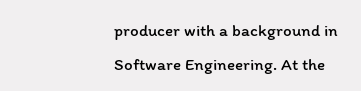producer with a background in Software Engineering. At the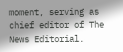moment, serving as chief editor of The News Editorial.